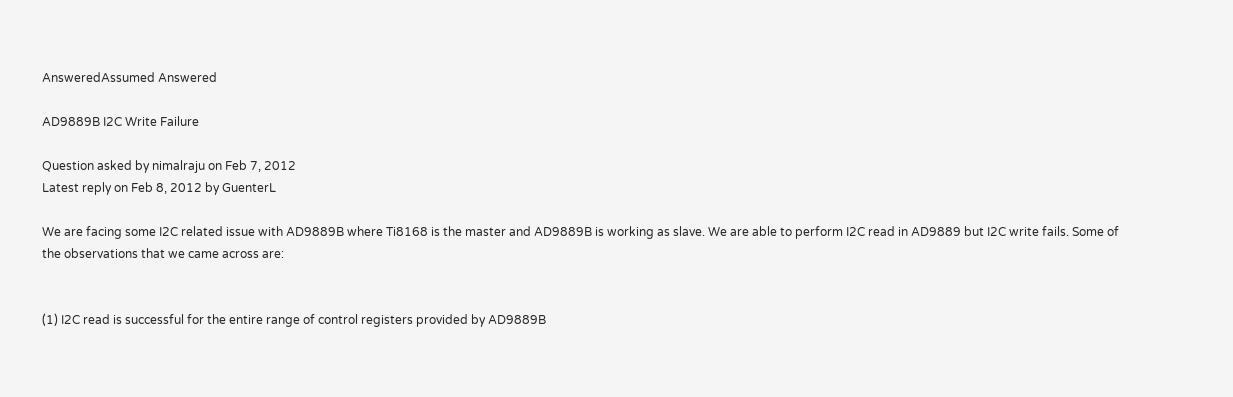AnsweredAssumed Answered

AD9889B I2C Write Failure

Question asked by nimalraju on Feb 7, 2012
Latest reply on Feb 8, 2012 by GuenterL

We are facing some I2C related issue with AD9889B where Ti8168 is the master and AD9889B is working as slave. We are able to perform I2C read in AD9889 but I2C write fails. Some of the observations that we came across are:


(1) I2C read is successful for the entire range of control registers provided by AD9889B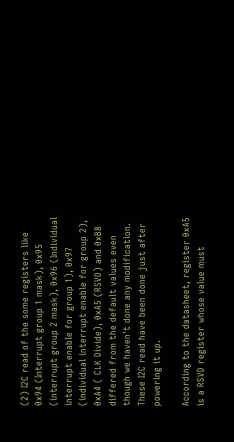(2) I2C read of the some registers like 0x94 (Interrupt group 1 mask), 0x95 (interrupt group 2 mask), 0x96 (Individual interrupt enable for group 1), 0x97 (individual interrupt enable for group 2), 0xA4 ( CLK Divide), 0xA5 (RSVD) and 0xB8 differed from the default values even though we haven't done any modification. These I2C read have been done just after powering it up.

According to the datasheet, register 0xA5 is a RSVD register whose value must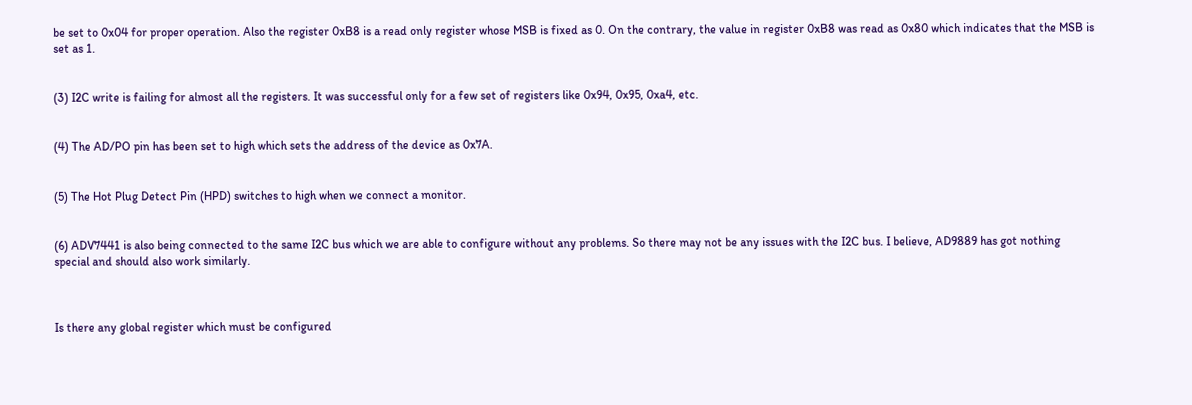be set to 0x04 for proper operation. Also the register 0xB8 is a read only register whose MSB is fixed as 0. On the contrary, the value in register 0xB8 was read as 0x80 which indicates that the MSB is set as 1.


(3) I2C write is failing for almost all the registers. It was successful only for a few set of registers like 0x94, 0x95, 0xa4, etc.


(4) The AD/PO pin has been set to high which sets the address of the device as 0x7A.


(5) The Hot Plug Detect Pin (HPD) switches to high when we connect a monitor.


(6) ADV7441 is also being connected to the same I2C bus which we are able to configure without any problems. So there may not be any issues with the I2C bus. I believe, AD9889 has got nothing special and should also work similarly.



Is there any global register which must be configured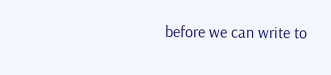before we can write to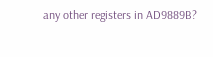any other registers in AD9889B?